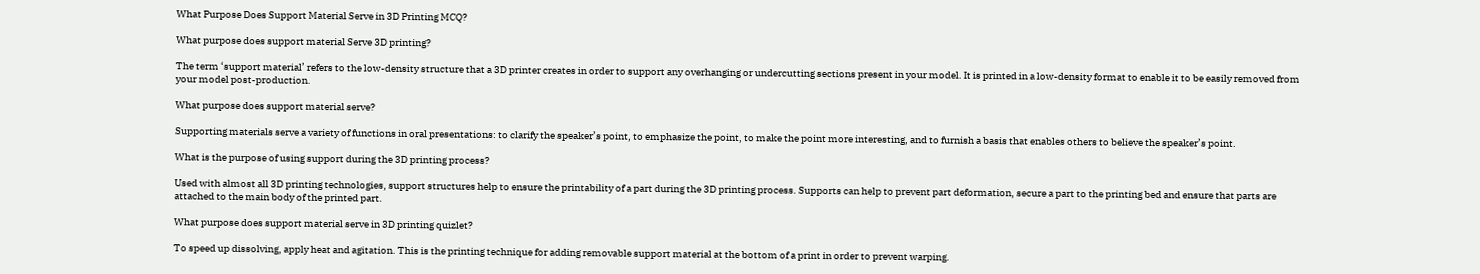What Purpose Does Support Material Serve in 3D Printing MCQ?

What purpose does support material Serve 3D printing?

The term ‘support material’ refers to the low-density structure that a 3D printer creates in order to support any overhanging or undercutting sections present in your model. It is printed in a low-density format to enable it to be easily removed from your model post-production.

What purpose does support material serve?

Supporting materials serve a variety of functions in oral presentations: to clarify the speaker’s point, to emphasize the point, to make the point more interesting, and to furnish a basis that enables others to believe the speaker’s point.

What is the purpose of using support during the 3D printing process?

Used with almost all 3D printing technologies, support structures help to ensure the printability of a part during the 3D printing process. Supports can help to prevent part deformation, secure a part to the printing bed and ensure that parts are attached to the main body of the printed part.

What purpose does support material serve in 3D printing quizlet?

To speed up dissolving, apply heat and agitation. This is the printing technique for adding removable support material at the bottom of a print in order to prevent warping.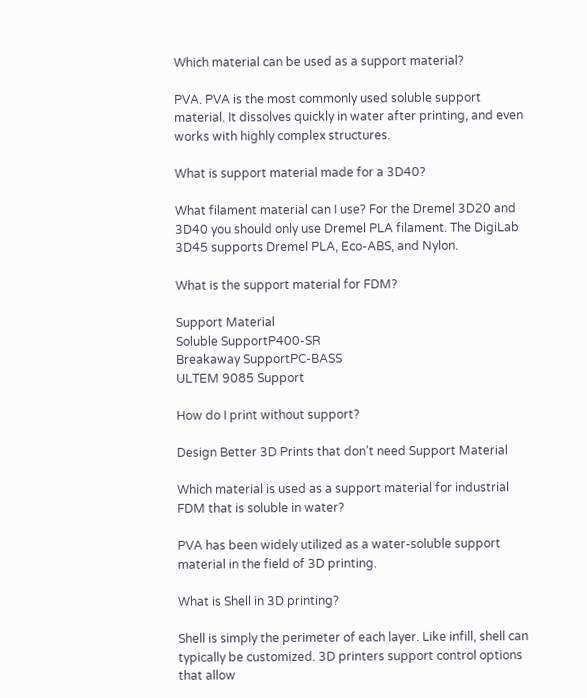Which material can be used as a support material?

PVA. PVA is the most commonly used soluble support material. It dissolves quickly in water after printing, and even works with highly complex structures.

What is support material made for a 3D40?

What filament material can I use? For the Dremel 3D20 and 3D40 you should only use Dremel PLA filament. The DigiLab 3D45 supports Dremel PLA, Eco-ABS, and Nylon.

What is the support material for FDM?

Support Material
Soluble SupportP400-SR
Breakaway SupportPC-BASS
ULTEM 9085 Support

How do I print without support?

Design Better 3D Prints that don’t need Support Material

Which material is used as a support material for industrial FDM that is soluble in water?

PVA has been widely utilized as a water-soluble support material in the field of 3D printing.

What is Shell in 3D printing?

Shell is simply the perimeter of each layer. Like infill, shell can typically be customized. 3D printers support control options that allow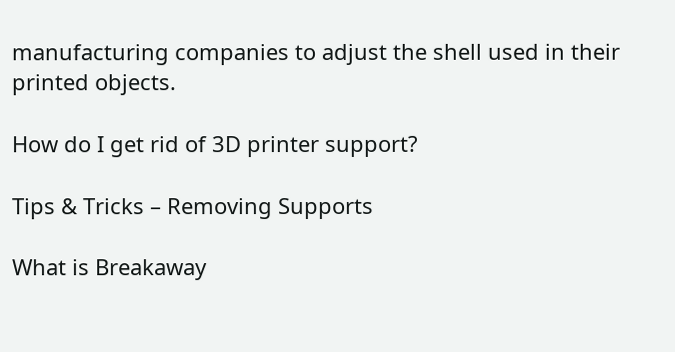manufacturing companies to adjust the shell used in their printed objects.

How do I get rid of 3D printer support?

Tips & Tricks – Removing Supports

What is Breakaway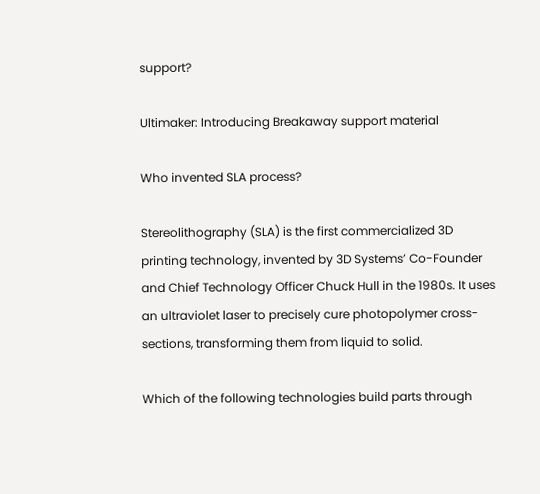support?

Ultimaker: Introducing Breakaway support material

Who invented SLA process?

Stereolithography (SLA) is the first commercialized 3D printing technology, invented by 3D Systems’ Co-Founder and Chief Technology Officer Chuck Hull in the 1980s. It uses an ultraviolet laser to precisely cure photopolymer cross-sections, transforming them from liquid to solid.

Which of the following technologies build parts through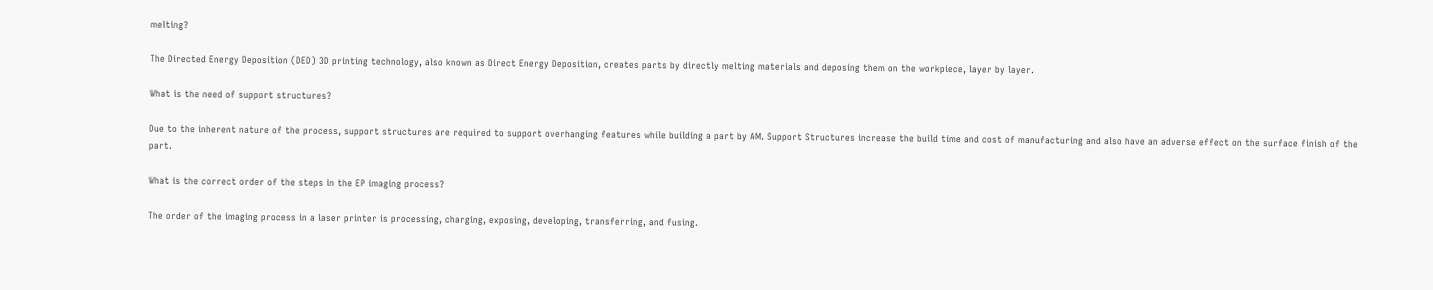melting?

The Directed Energy Deposition (DED) 3D printing technology, also known as Direct Energy Deposition, creates parts by directly melting materials and deposing them on the workpiece, layer by layer.

What is the need of support structures?

Due to the inherent nature of the process, support structures are required to support overhanging features while building a part by AM. Support Structures increase the build time and cost of manufacturing and also have an adverse effect on the surface finish of the part.

What is the correct order of the steps in the EP imaging process?

The order of the imaging process in a laser printer is processing, charging, exposing, developing, transferring, and fusing.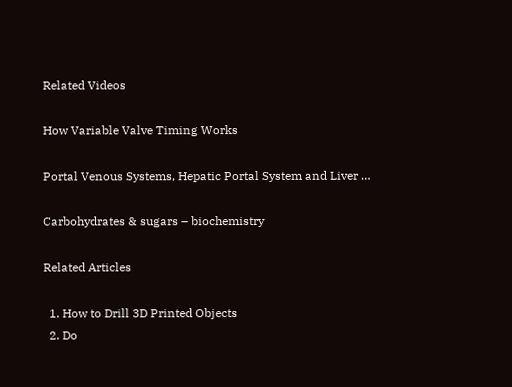Related Videos

How Variable Valve Timing Works

Portal Venous Systems, Hepatic Portal System and Liver …

Carbohydrates & sugars – biochemistry

Related Articles

  1. How to Drill 3D Printed Objects
  2. Do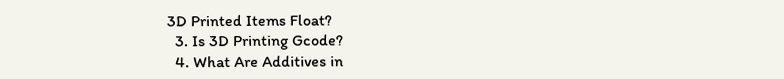3D Printed Items Float?
  3. Is 3D Printing Gcode?
  4. What Are Additives in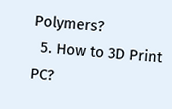Polymers?
  5. How to 3D Print PC?